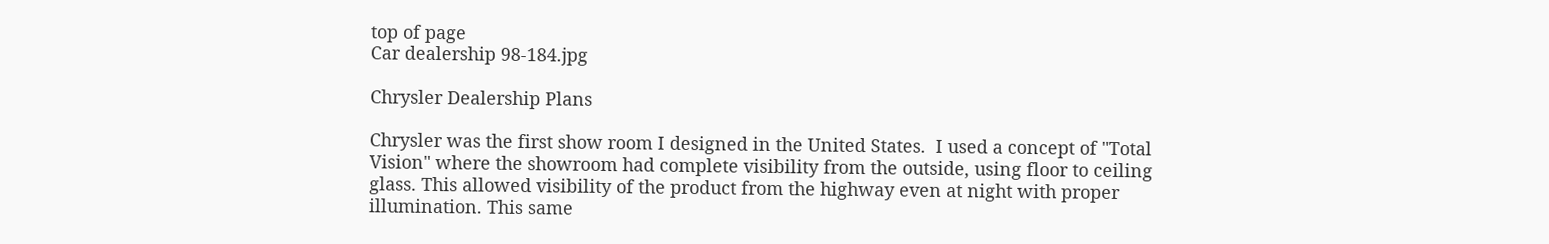top of page
Car dealership 98-184.jpg

Chrysler Dealership Plans

Chrysler was the first show room I designed in the United States.  I used a concept of "Total Vision" where the showroom had complete visibility from the outside, using floor to ceiling glass. This allowed visibility of the product from the highway even at night with proper illumination. This same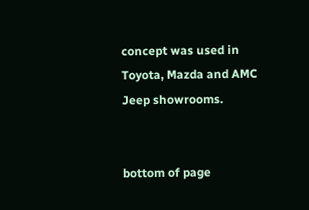concept was used in Toyota, Mazda and AMC Jeep showrooms.


bottom of page